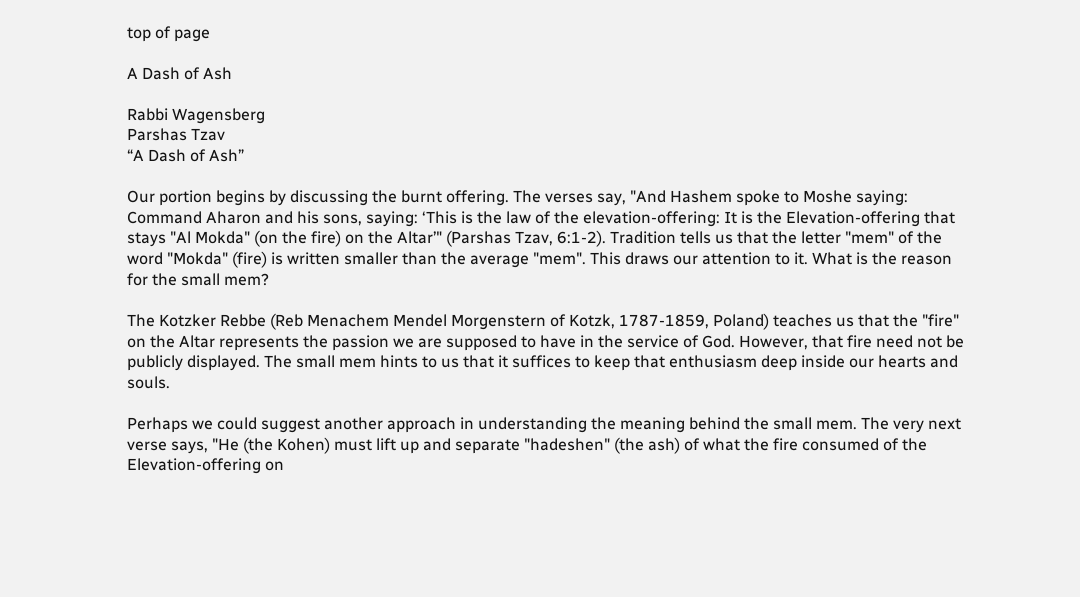top of page

A Dash of Ash

Rabbi Wagensberg
Parshas Tzav
“A Dash of Ash”

Our portion begins by discussing the burnt offering. The verses say, "And Hashem spoke to Moshe saying: Command Aharon and his sons, saying: ‘This is the law of the elevation-offering: It is the Elevation-offering that stays "Al Mokda" (on the fire) on the Altar’" (Parshas Tzav, 6:1-2). Tradition tells us that the letter "mem" of the word "Mokda" (fire) is written smaller than the average "mem". This draws our attention to it. What is the reason for the small mem?

The Kotzker Rebbe (Reb Menachem Mendel Morgenstern of Kotzk, 1787-1859, Poland) teaches us that the "fire" on the Altar represents the passion we are supposed to have in the service of God. However, that fire need not be publicly displayed. The small mem hints to us that it suffices to keep that enthusiasm deep inside our hearts and souls.

Perhaps we could suggest another approach in understanding the meaning behind the small mem. The very next verse says, "He (the Kohen) must lift up and separate "hadeshen" (the ash) of what the fire consumed of the Elevation-offering on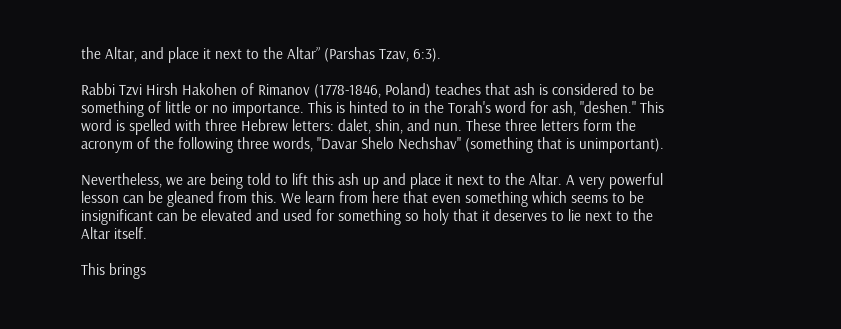the Altar, and place it next to the Altar” (Parshas Tzav, 6:3).

Rabbi Tzvi Hirsh Hakohen of Rimanov (1778-1846, Poland) teaches that ash is considered to be something of little or no importance. This is hinted to in the Torah's word for ash, "deshen." This word is spelled with three Hebrew letters: dalet, shin, and nun. These three letters form the acronym of the following three words, "Davar Shelo Nechshav" (something that is unimportant).

Nevertheless, we are being told to lift this ash up and place it next to the Altar. A very powerful lesson can be gleaned from this. We learn from here that even something which seems to be insignificant can be elevated and used for something so holy that it deserves to lie next to the Altar itself.

This brings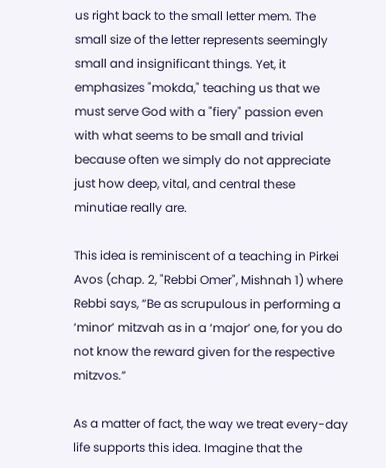us right back to the small letter mem. The small size of the letter represents seemingly small and insignificant things. Yet, it emphasizes "mokda," teaching us that we must serve God with a "fiery" passion even with what seems to be small and trivial because often we simply do not appreciate just how deep, vital, and central these minutiae really are.

This idea is reminiscent of a teaching in Pirkei Avos (chap. 2, "Rebbi Omer", Mishnah 1) where Rebbi says, “Be as scrupulous in performing a ‘minor’ mitzvah as in a ‘major’ one, for you do not know the reward given for the respective mitzvos.”

As a matter of fact, the way we treat every-day life supports this idea. Imagine that the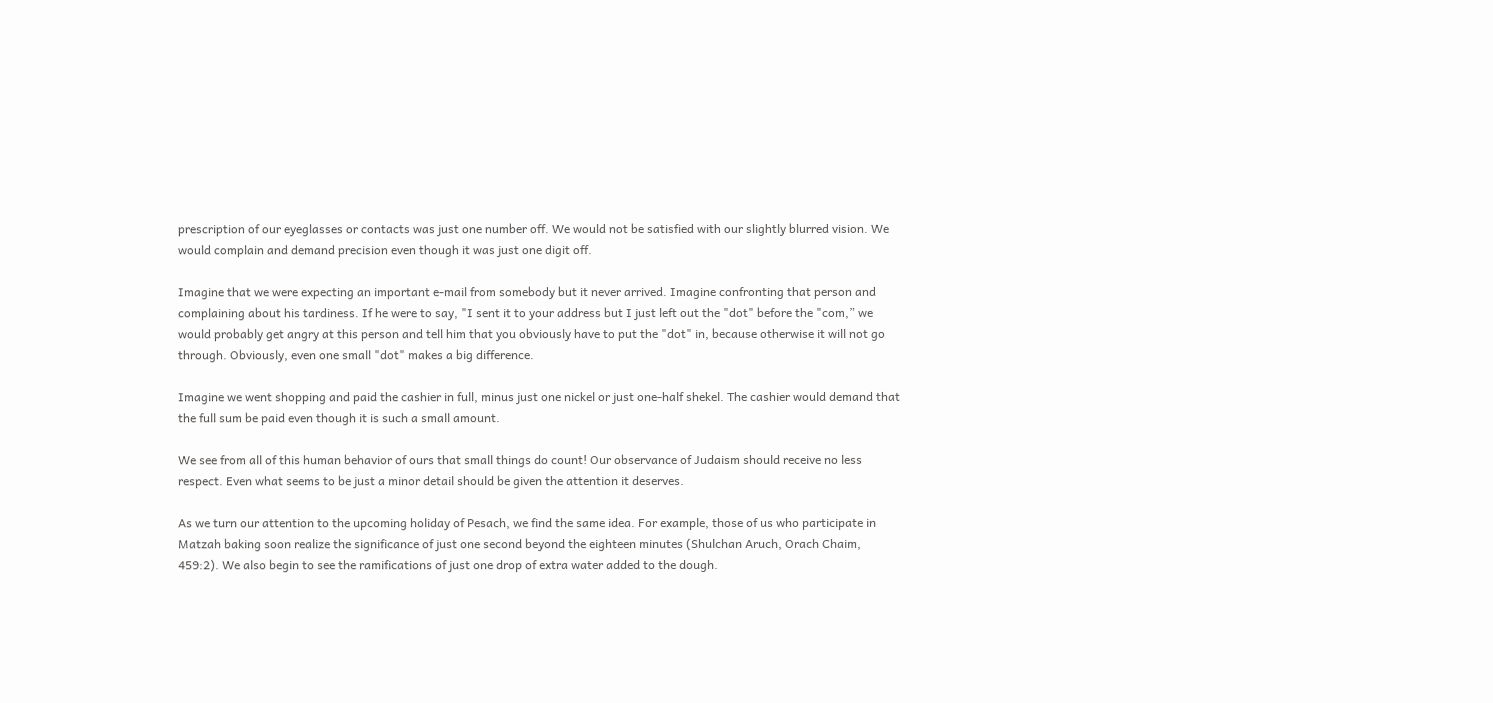prescription of our eyeglasses or contacts was just one number off. We would not be satisfied with our slightly blurred vision. We would complain and demand precision even though it was just one digit off.

Imagine that we were expecting an important e-mail from somebody but it never arrived. Imagine confronting that person and complaining about his tardiness. If he were to say, "I sent it to your address but I just left out the "dot" before the "com,” we would probably get angry at this person and tell him that you obviously have to put the "dot" in, because otherwise it will not go through. Obviously, even one small "dot" makes a big difference.

Imagine we went shopping and paid the cashier in full, minus just one nickel or just one-half shekel. The cashier would demand that the full sum be paid even though it is such a small amount.

We see from all of this human behavior of ours that small things do count! Our observance of Judaism should receive no less respect. Even what seems to be just a minor detail should be given the attention it deserves.

As we turn our attention to the upcoming holiday of Pesach, we find the same idea. For example, those of us who participate in Matzah baking soon realize the significance of just one second beyond the eighteen minutes (Shulchan Aruch, Orach Chaim, 459:2). We also begin to see the ramifications of just one drop of extra water added to the dough.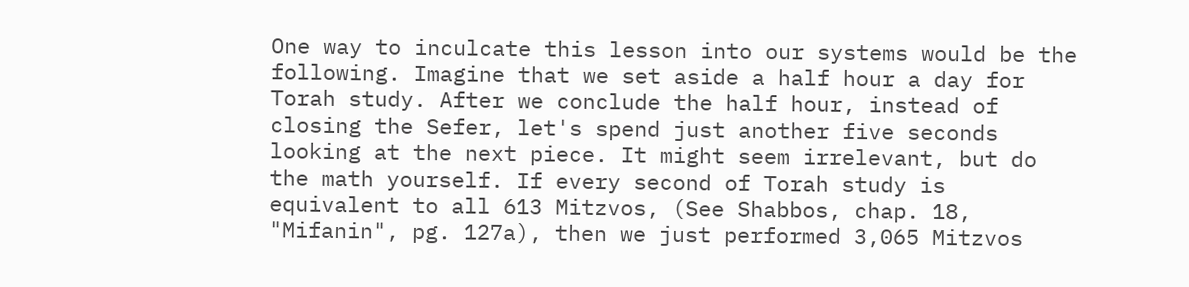One way to inculcate this lesson into our systems would be the following. Imagine that we set aside a half hour a day for Torah study. After we conclude the half hour, instead of closing the Sefer, let's spend just another five seconds looking at the next piece. It might seem irrelevant, but do the math yourself. If every second of Torah study is equivalent to all 613 Mitzvos, (See Shabbos, chap. 18, "Mifanin", pg. 127a), then we just performed 3,065 Mitzvos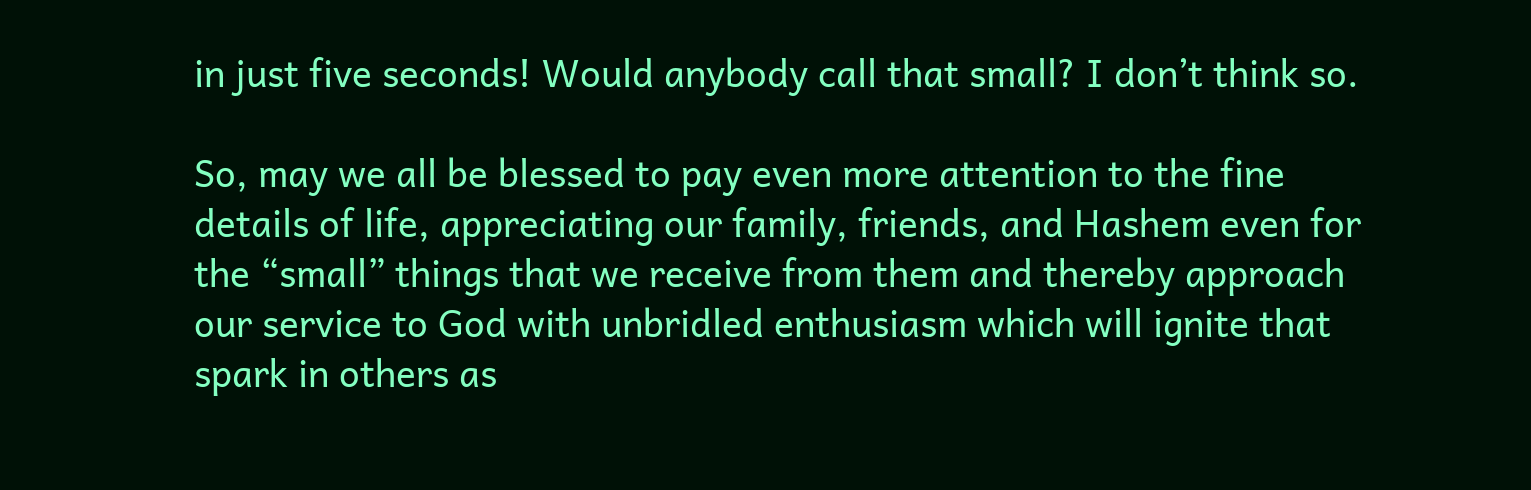in just five seconds! Would anybody call that small? I don’t think so.

So, may we all be blessed to pay even more attention to the fine details of life, appreciating our family, friends, and Hashem even for the “small” things that we receive from them and thereby approach our service to God with unbridled enthusiasm which will ignite that spark in others as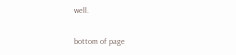well.

bottom of page